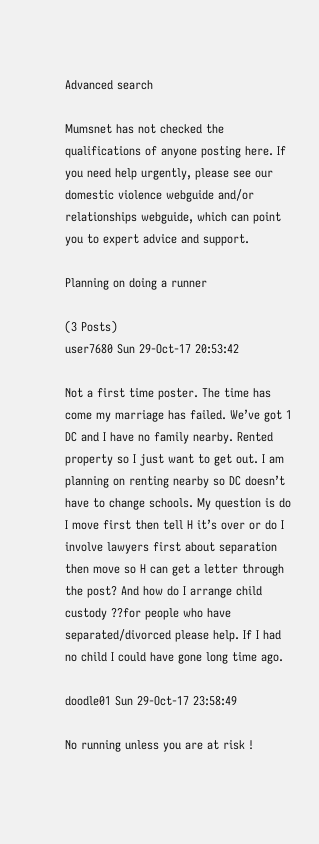Advanced search

Mumsnet has not checked the qualifications of anyone posting here. If you need help urgently, please see our domestic violence webguide and/or relationships webguide, which can point you to expert advice and support.

Planning on doing a runner

(3 Posts)
user7680 Sun 29-Oct-17 20:53:42

Not a first time poster. The time has come my marriage has failed. We’ve got 1 DC and I have no family nearby. Rented property so I just want to get out. I am planning on renting nearby so DC doesn’t have to change schools. My question is do I move first then tell H it’s over or do I involve lawyers first about separation then move so H can get a letter through the post? And how do I arrange child custody ??for people who have separated/divorced please help. If I had no child I could have gone long time ago.

doodle01 Sun 29-Oct-17 23:58:49

No running unless you are at risk !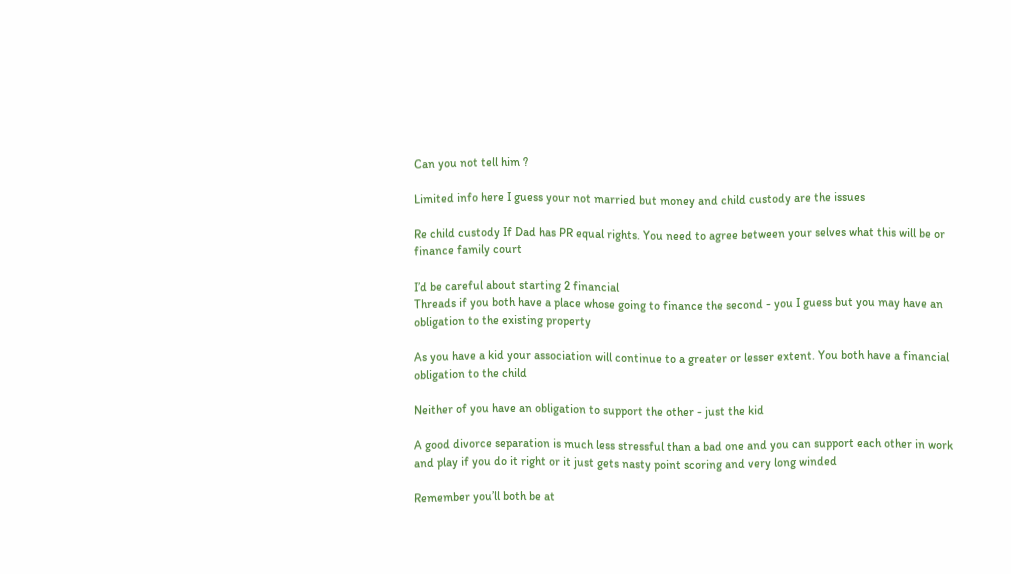Can you not tell him ?

Limited info here I guess your not married but money and child custody are the issues

Re child custody If Dad has PR equal rights. You need to agree between your selves what this will be or finance family court

I’d be careful about starting 2 financial
Threads if you both have a place whose going to finance the second - you I guess but you may have an obligation to the existing property

As you have a kid your association will continue to a greater or lesser extent. You both have a financial obligation to the child

Neither of you have an obligation to support the other - just the kid

A good divorce separation is much less stressful than a bad one and you can support each other in work and play if you do it right or it just gets nasty point scoring and very long winded

Remember you’ll both be at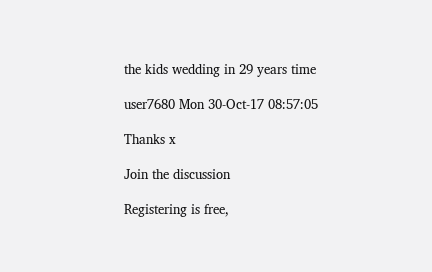the kids wedding in 29 years time

user7680 Mon 30-Oct-17 08:57:05

Thanks x

Join the discussion

Registering is free,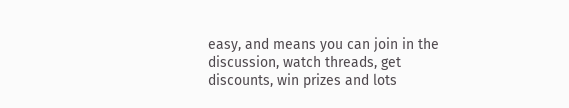easy, and means you can join in the discussion, watch threads, get discounts, win prizes and lots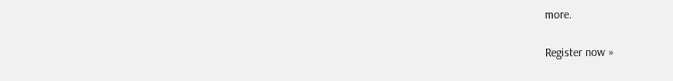more.

Register now »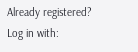Already registered? Log in with: